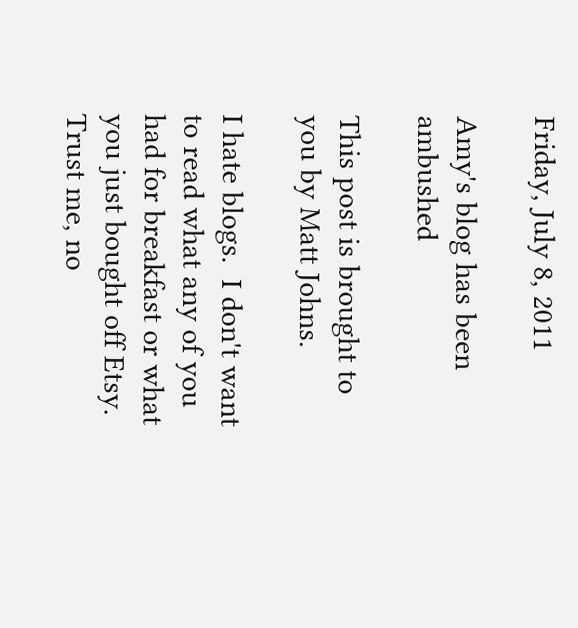Friday, July 8, 2011

Amy's blog has been ambushed

This post is brought to you by Matt Johns.

I hate blogs.  I don't want to read what any of you had for breakfast or what you just bought off Etsy.  Trust me, no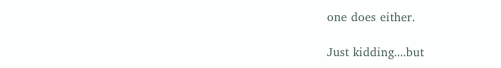one does either.

Just kidding....but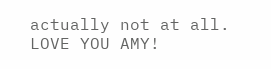actually not at all.  LOVE YOU AMY!